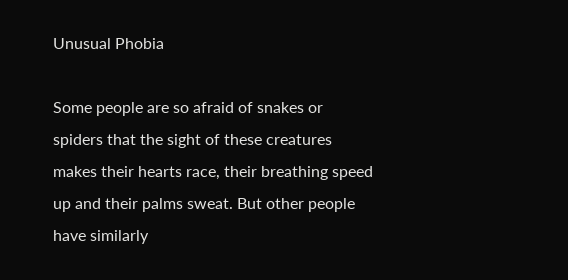Unusual Phobia

Some people are so afraid of snakes or spiders that the sight of these creatures makes their hearts race, their breathing speed up and their palms sweat. But other people have similarly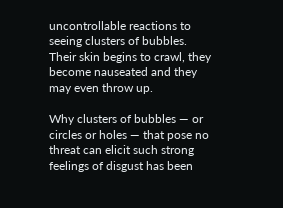uncontrollable reactions to seeing clusters of bubbles. Their skin begins to crawl, they become nauseated and they may even throw up.

Why clusters of bubbles — or circles or holes — that pose no threat can elicit such strong feelings of disgust has been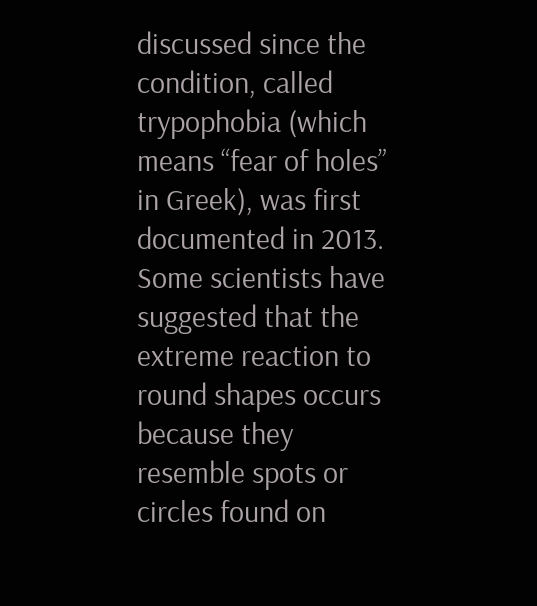discussed since the condition, called trypophobia (which means “fear of holes” in Greek), was first documented in 2013. Some scientists have suggested that the extreme reaction to round shapes occurs because they resemble spots or circles found on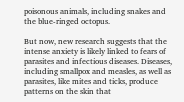poisonous animals, including snakes and the blue-ringed octopus.

But now, new research suggests that the intense anxiety is likely linked to fears of parasites and infectious diseases. Diseases, including smallpox and measles, as well as parasites, like mites and ticks, produce patterns on the skin that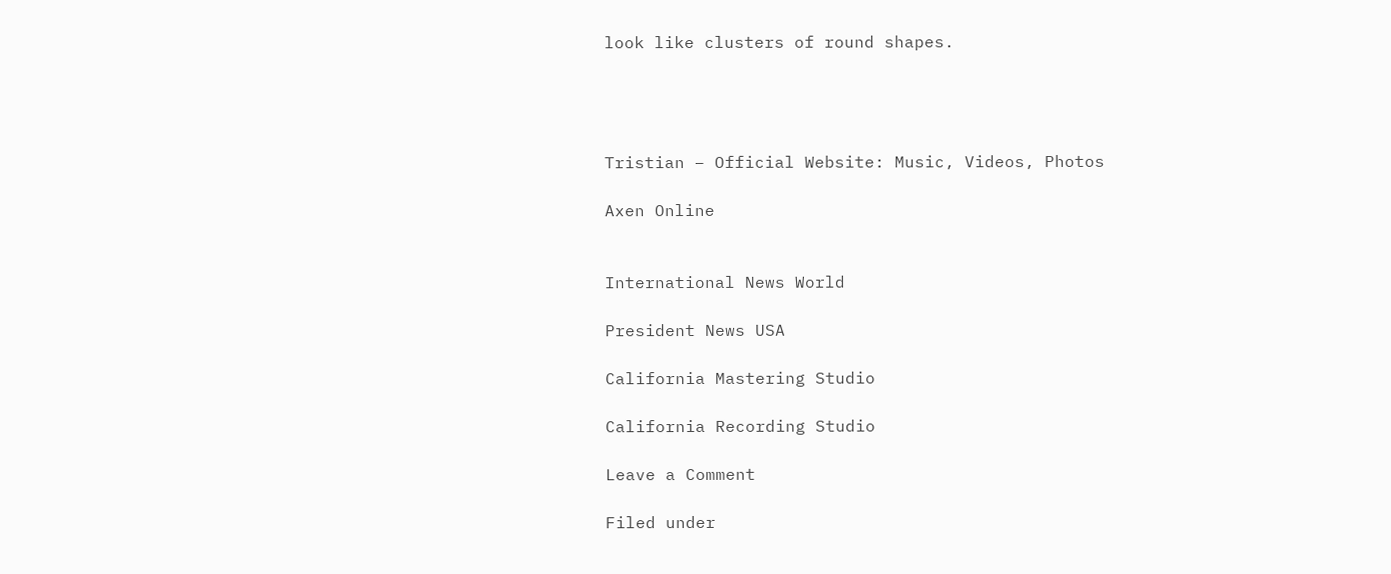look like clusters of round shapes.




Tristian – Official Website: Music, Videos, Photos

Axen Online


International News World

President News USA

California Mastering Studio

California Recording Studio

Leave a Comment

Filed under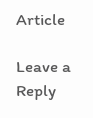Article

Leave a Reply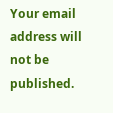Your email address will not be published.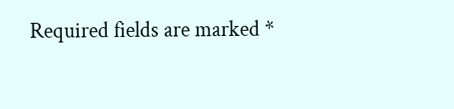Required fields are marked *